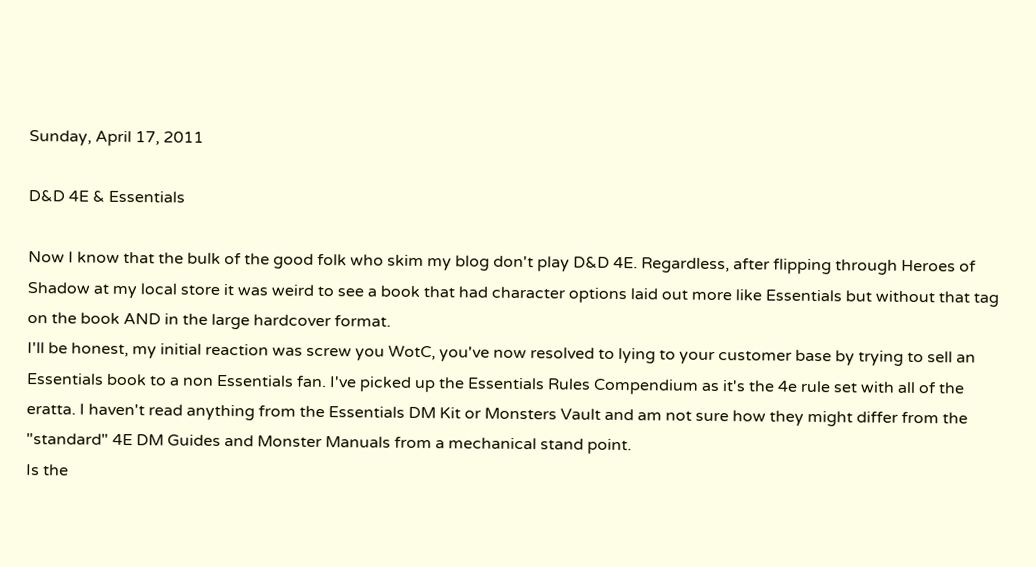Sunday, April 17, 2011

D&D 4E & Essentials

Now I know that the bulk of the good folk who skim my blog don't play D&D 4E. Regardless, after flipping through Heroes of Shadow at my local store it was weird to see a book that had character options laid out more like Essentials but without that tag on the book AND in the large hardcover format.
I'll be honest, my initial reaction was screw you WotC, you've now resolved to lying to your customer base by trying to sell an Essentials book to a non Essentials fan. I've picked up the Essentials Rules Compendium as it's the 4e rule set with all of the eratta. I haven't read anything from the Essentials DM Kit or Monsters Vault and am not sure how they might differ from the "standard" 4E DM Guides and Monster Manuals from a mechanical stand point.
Is the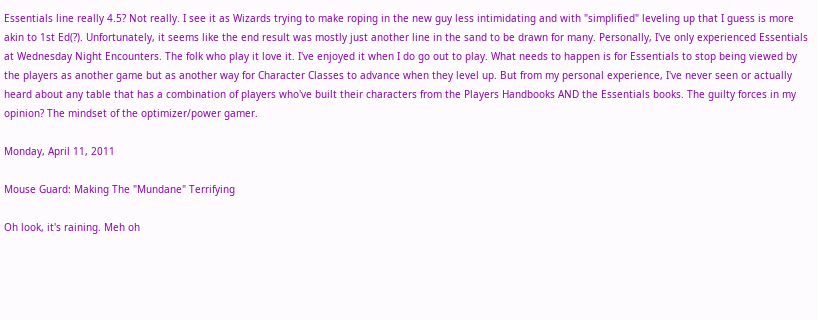Essentials line really 4.5? Not really. I see it as Wizards trying to make roping in the new guy less intimidating and with "simplified" leveling up that I guess is more akin to 1st Ed(?). Unfortunately, it seems like the end result was mostly just another line in the sand to be drawn for many. Personally, I've only experienced Essentials at Wednesday Night Encounters. The folk who play it love it. I've enjoyed it when I do go out to play. What needs to happen is for Essentials to stop being viewed by the players as another game but as another way for Character Classes to advance when they level up. But from my personal experience, I've never seen or actually heard about any table that has a combination of players who've built their characters from the Players Handbooks AND the Essentials books. The guilty forces in my opinion? The mindset of the optimizer/power gamer.

Monday, April 11, 2011

Mouse Guard: Making The "Mundane" Terrifying

Oh look, it's raining. Meh oh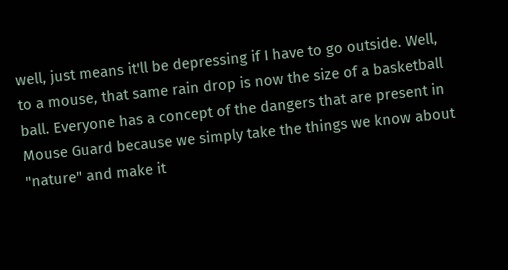well, just means it'll be depressing if I have to go outside. Well, to a mouse, that same rain drop is now the size of a basketball ball. Everyone has a concept of the dangers that are present in Mouse Guard because we simply take the things we know about "nature" and make it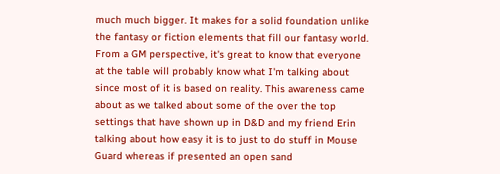much much bigger. It makes for a solid foundation unlike the fantasy or fiction elements that fill our fantasy world. From a GM perspective, it's great to know that everyone at the table will probably know what I'm talking about since most of it is based on reality. This awareness came about as we talked about some of the over the top settings that have shown up in D&D and my friend Erin talking about how easy it is to just to do stuff in Mouse Guard whereas if presented an open sand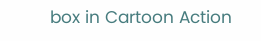box in Cartoon Action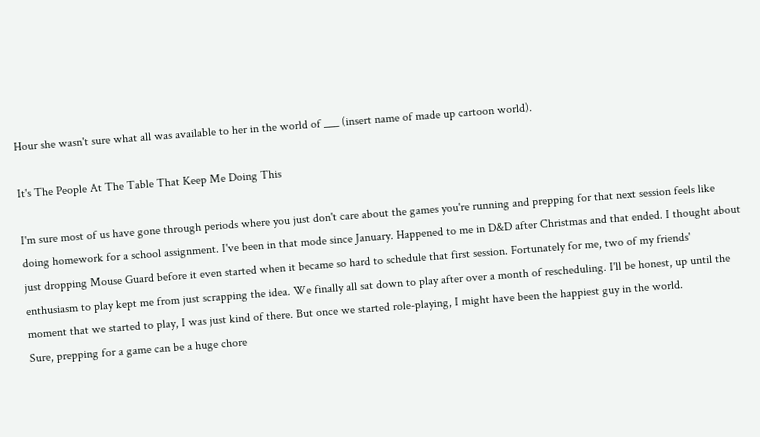Hour she wasn't sure what all was available to her in the world of ___ (insert name of made up cartoon world).

It's The People At The Table That Keep Me Doing This

I'm sure most of us have gone through periods where you just don't care about the games you're running and prepping for that next session feels like doing homework for a school assignment. I've been in that mode since January. Happened to me in D&D after Christmas and that ended. I thought about just dropping Mouse Guard before it even started when it became so hard to schedule that first session. Fortunately for me, two of my friends' enthusiasm to play kept me from just scrapping the idea. We finally all sat down to play after over a month of rescheduling. I'll be honest, up until the moment that we started to play, I was just kind of there. But once we started role-playing, I might have been the happiest guy in the world.
Sure, prepping for a game can be a huge chore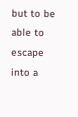but to be able to escape into a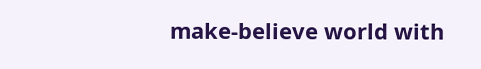make-believe world with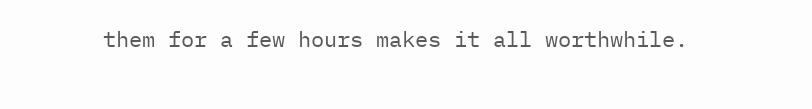them for a few hours makes it all worthwhile.